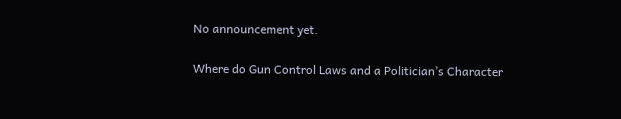No announcement yet.

Where do Gun Control Laws and a Politician’s Character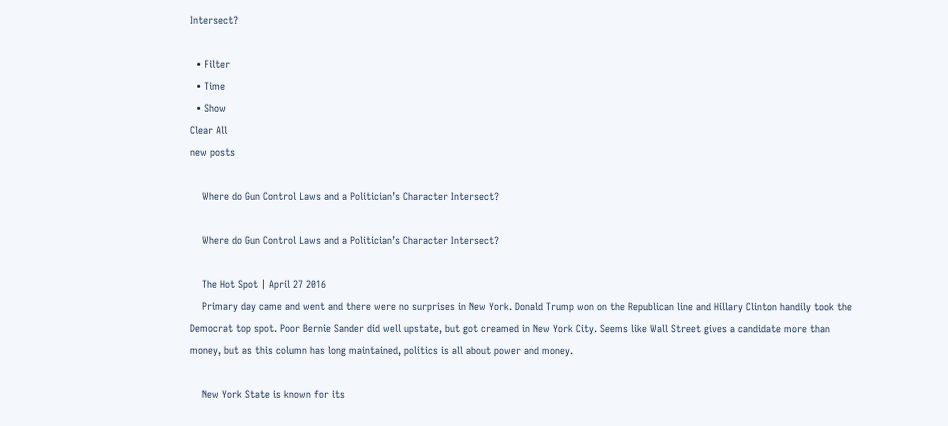Intersect?

  • Filter
  • Time
  • Show
Clear All
new posts

    Where do Gun Control Laws and a Politician’s Character Intersect?

    Where do Gun Control Laws and a Politician’s Character Intersect?

    The Hot Spot | April 27 2016
    Primary day came and went and there were no surprises in New York. Donald Trump won on the Republican line and Hillary Clinton handily took the Democrat top spot. Poor Bernie Sander did well upstate, but got creamed in New York City. Seems like Wall Street gives a candidate more than money, but as this column has long maintained, politics is all about power and money.

    New York State is known for its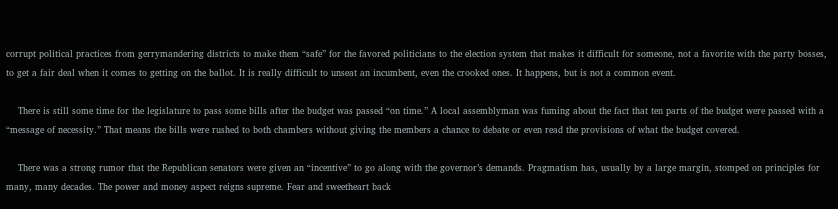corrupt political practices from gerrymandering districts to make them “safe” for the favored politicians to the election system that makes it difficult for someone, not a favorite with the party bosses, to get a fair deal when it comes to getting on the ballot. It is really difficult to unseat an incumbent, even the crooked ones. It happens, but is not a common event.

    There is still some time for the legislature to pass some bills after the budget was passed “on time.” A local assemblyman was fuming about the fact that ten parts of the budget were passed with a “message of necessity.” That means the bills were rushed to both chambers without giving the members a chance to debate or even read the provisions of what the budget covered.

    There was a strong rumor that the Republican senators were given an “incentive” to go along with the governor’s demands. Pragmatism has, usually by a large margin, stomped on principles for many, many decades. The power and money aspect reigns supreme. Fear and sweetheart back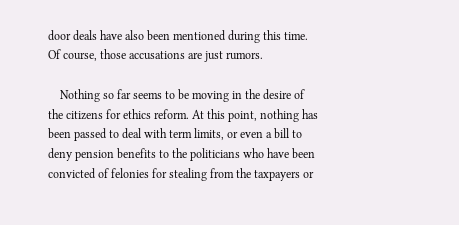door deals have also been mentioned during this time. Of course, those accusations are just rumors.

    Nothing so far seems to be moving in the desire of the citizens for ethics reform. At this point, nothing has been passed to deal with term limits, or even a bill to deny pension benefits to the politicians who have been convicted of felonies for stealing from the taxpayers or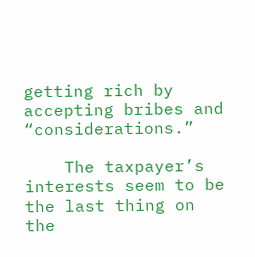getting rich by accepting bribes and “considerations.”

    The taxpayer’s interests seem to be the last thing on the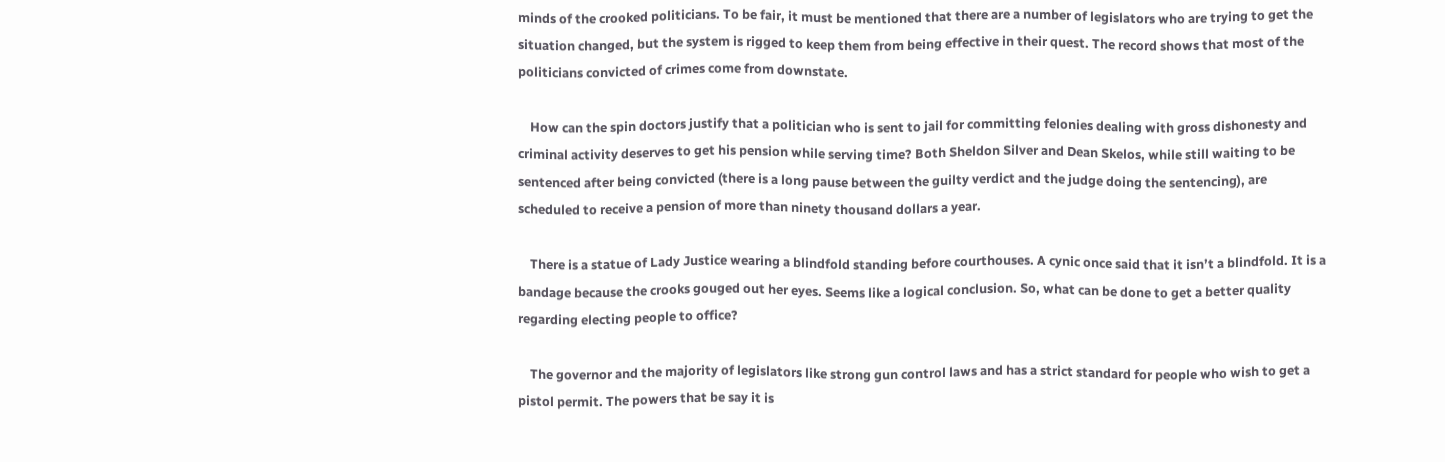minds of the crooked politicians. To be fair, it must be mentioned that there are a number of legislators who are trying to get the situation changed, but the system is rigged to keep them from being effective in their quest. The record shows that most of the politicians convicted of crimes come from downstate.

    How can the spin doctors justify that a politician who is sent to jail for committing felonies dealing with gross dishonesty and criminal activity deserves to get his pension while serving time? Both Sheldon Silver and Dean Skelos, while still waiting to be sentenced after being convicted (there is a long pause between the guilty verdict and the judge doing the sentencing), are scheduled to receive a pension of more than ninety thousand dollars a year.

    There is a statue of Lady Justice wearing a blindfold standing before courthouses. A cynic once said that it isn’t a blindfold. It is a bandage because the crooks gouged out her eyes. Seems like a logical conclusion. So, what can be done to get a better quality regarding electing people to office?

    The governor and the majority of legislators like strong gun control laws and has a strict standard for people who wish to get a pistol permit. The powers that be say it is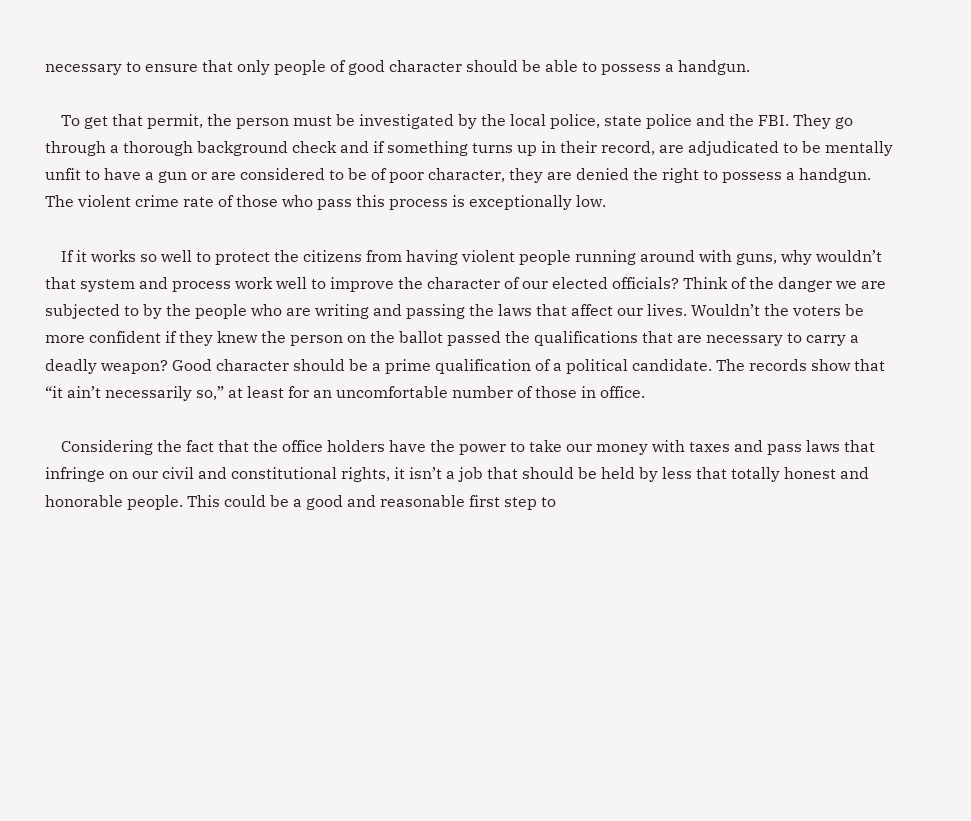necessary to ensure that only people of good character should be able to possess a handgun.

    To get that permit, the person must be investigated by the local police, state police and the FBI. They go through a thorough background check and if something turns up in their record, are adjudicated to be mentally unfit to have a gun or are considered to be of poor character, they are denied the right to possess a handgun. The violent crime rate of those who pass this process is exceptionally low.

    If it works so well to protect the citizens from having violent people running around with guns, why wouldn’t that system and process work well to improve the character of our elected officials? Think of the danger we are subjected to by the people who are writing and passing the laws that affect our lives. Wouldn’t the voters be more confident if they knew the person on the ballot passed the qualifications that are necessary to carry a deadly weapon? Good character should be a prime qualification of a political candidate. The records show that “it ain’t necessarily so,” at least for an uncomfortable number of those in office.

    Considering the fact that the office holders have the power to take our money with taxes and pass laws that infringe on our civil and constitutional rights, it isn’t a job that should be held by less that totally honest and honorable people. This could be a good and reasonable first step to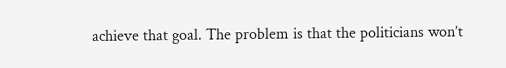achieve that goal. The problem is that the politicians won’t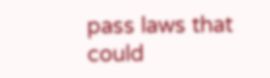pass laws that could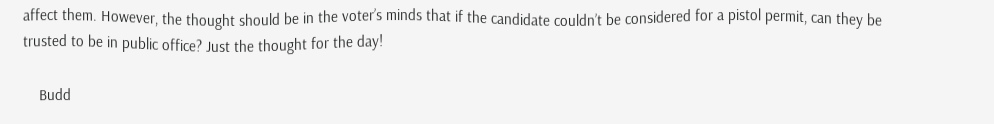affect them. However, the thought should be in the voter’s minds that if the candidate couldn’t be considered for a pistol permit, can they be trusted to be in public office? Just the thought for the day!

    Budd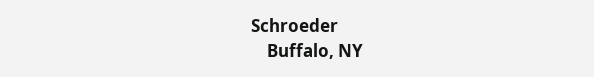Schroeder
    Buffalo, NY